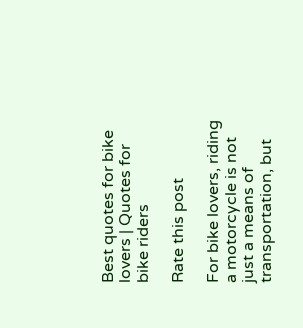Best quotes for bike lovers | Quotes for bike riders

Rate this post

For bike lovers, riding a motorcycle is not just a means of transportation, but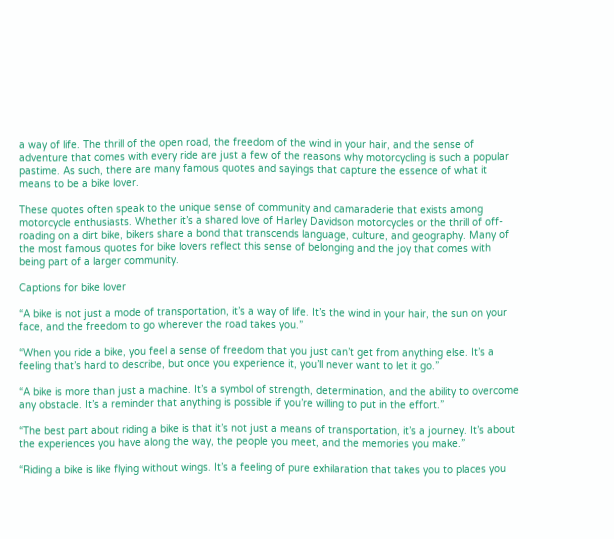a way of life. The thrill of the open road, the freedom of the wind in your hair, and the sense of adventure that comes with every ride are just a few of the reasons why motorcycling is such a popular pastime. As such, there are many famous quotes and sayings that capture the essence of what it means to be a bike lover.

These quotes often speak to the unique sense of community and camaraderie that exists among motorcycle enthusiasts. Whether it’s a shared love of Harley Davidson motorcycles or the thrill of off-roading on a dirt bike, bikers share a bond that transcends language, culture, and geography. Many of the most famous quotes for bike lovers reflect this sense of belonging and the joy that comes with being part of a larger community.

Captions for bike lover

“A bike is not just a mode of transportation, it’s a way of life. It’s the wind in your hair, the sun on your face, and the freedom to go wherever the road takes you.”

“When you ride a bike, you feel a sense of freedom that you just can’t get from anything else. It’s a feeling that’s hard to describe, but once you experience it, you’ll never want to let it go.”

“A bike is more than just a machine. It’s a symbol of strength, determination, and the ability to overcome any obstacle. It’s a reminder that anything is possible if you’re willing to put in the effort.”

“The best part about riding a bike is that it’s not just a means of transportation, it’s a journey. It’s about the experiences you have along the way, the people you meet, and the memories you make.”

“Riding a bike is like flying without wings. It’s a feeling of pure exhilaration that takes you to places you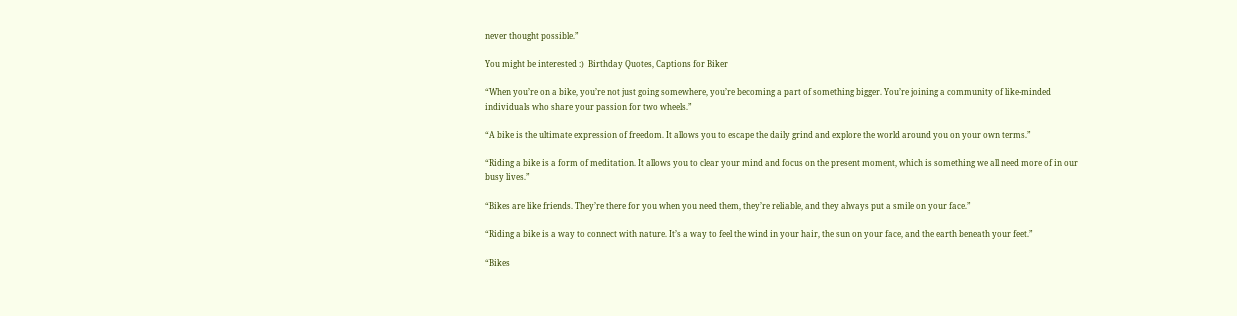never thought possible.”

You might be interested :)  Birthday Quotes, Captions for Biker

“When you’re on a bike, you’re not just going somewhere, you’re becoming a part of something bigger. You’re joining a community of like-minded individuals who share your passion for two wheels.”

“A bike is the ultimate expression of freedom. It allows you to escape the daily grind and explore the world around you on your own terms.”

“Riding a bike is a form of meditation. It allows you to clear your mind and focus on the present moment, which is something we all need more of in our busy lives.”

“Bikes are like friends. They’re there for you when you need them, they’re reliable, and they always put a smile on your face.”

“Riding a bike is a way to connect with nature. It’s a way to feel the wind in your hair, the sun on your face, and the earth beneath your feet.”

“Bikes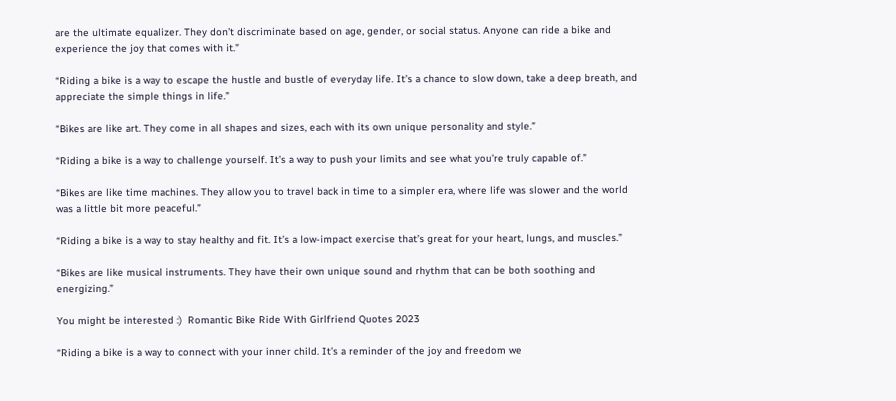are the ultimate equalizer. They don’t discriminate based on age, gender, or social status. Anyone can ride a bike and experience the joy that comes with it.”

“Riding a bike is a way to escape the hustle and bustle of everyday life. It’s a chance to slow down, take a deep breath, and appreciate the simple things in life.”

“Bikes are like art. They come in all shapes and sizes, each with its own unique personality and style.”

“Riding a bike is a way to challenge yourself. It’s a way to push your limits and see what you’re truly capable of.”

“Bikes are like time machines. They allow you to travel back in time to a simpler era, where life was slower and the world was a little bit more peaceful.”

“Riding a bike is a way to stay healthy and fit. It’s a low-impact exercise that’s great for your heart, lungs, and muscles.”

“Bikes are like musical instruments. They have their own unique sound and rhythm that can be both soothing and energizing.”

You might be interested :)  Romantic Bike Ride With Girlfriend Quotes 2023

“Riding a bike is a way to connect with your inner child. It’s a reminder of the joy and freedom we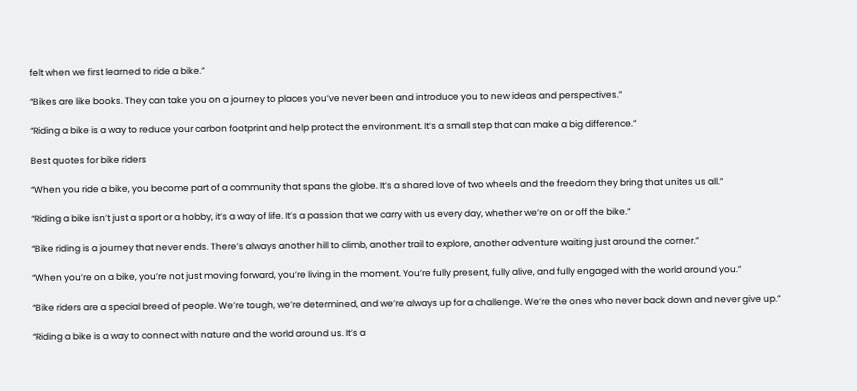felt when we first learned to ride a bike.”

“Bikes are like books. They can take you on a journey to places you’ve never been and introduce you to new ideas and perspectives.”

“Riding a bike is a way to reduce your carbon footprint and help protect the environment. It’s a small step that can make a big difference.”

Best quotes for bike riders

“When you ride a bike, you become part of a community that spans the globe. It’s a shared love of two wheels and the freedom they bring that unites us all.”

“Riding a bike isn’t just a sport or a hobby, it’s a way of life. It’s a passion that we carry with us every day, whether we’re on or off the bike.”

“Bike riding is a journey that never ends. There’s always another hill to climb, another trail to explore, another adventure waiting just around the corner.”

“When you’re on a bike, you’re not just moving forward, you’re living in the moment. You’re fully present, fully alive, and fully engaged with the world around you.”

“Bike riders are a special breed of people. We’re tough, we’re determined, and we’re always up for a challenge. We’re the ones who never back down and never give up.”

“Riding a bike is a way to connect with nature and the world around us. It’s a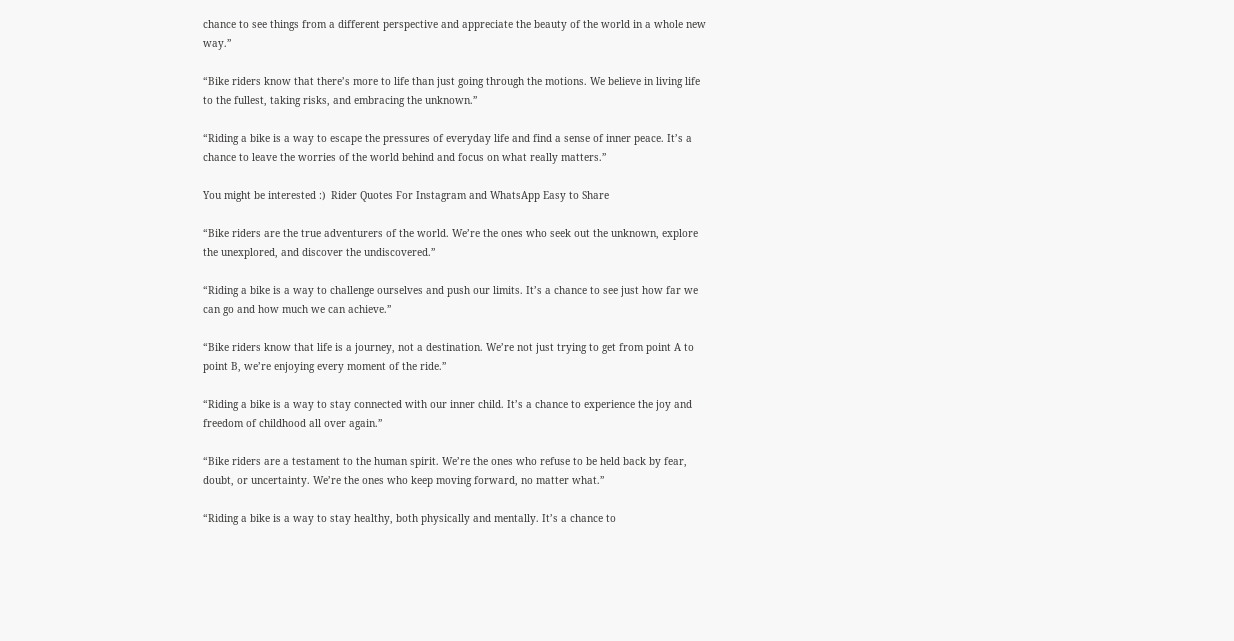chance to see things from a different perspective and appreciate the beauty of the world in a whole new way.”

“Bike riders know that there’s more to life than just going through the motions. We believe in living life to the fullest, taking risks, and embracing the unknown.”

“Riding a bike is a way to escape the pressures of everyday life and find a sense of inner peace. It’s a chance to leave the worries of the world behind and focus on what really matters.”

You might be interested :)  Rider Quotes For Instagram and WhatsApp Easy to Share

“Bike riders are the true adventurers of the world. We’re the ones who seek out the unknown, explore the unexplored, and discover the undiscovered.”

“Riding a bike is a way to challenge ourselves and push our limits. It’s a chance to see just how far we can go and how much we can achieve.”

“Bike riders know that life is a journey, not a destination. We’re not just trying to get from point A to point B, we’re enjoying every moment of the ride.”

“Riding a bike is a way to stay connected with our inner child. It’s a chance to experience the joy and freedom of childhood all over again.”

“Bike riders are a testament to the human spirit. We’re the ones who refuse to be held back by fear, doubt, or uncertainty. We’re the ones who keep moving forward, no matter what.”

“Riding a bike is a way to stay healthy, both physically and mentally. It’s a chance to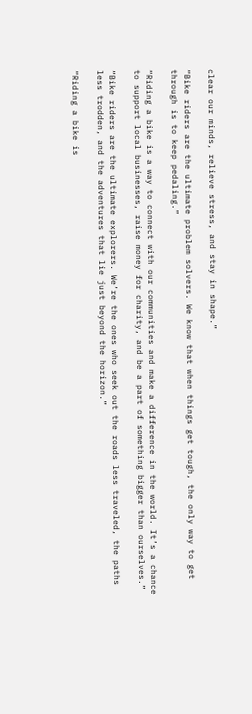clear our minds, relieve stress, and stay in shape.”

“Bike riders are the ultimate problem solvers. We know that when things get tough, the only way to get through is to keep pedaling.”

“Riding a bike is a way to connect with our communities and make a difference in the world. It’s a chance to support local businesses, raise money for charity, and be a part of something bigger than ourselves.”

“Bike riders are the ultimate explorers. We’re the ones who seek out the roads less traveled, the paths less trodden, and the adventures that lie just beyond the horizon.”

“Riding a bike is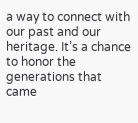a way to connect with our past and our heritage. It’s a chance to honor the generations that came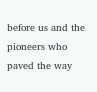before us and the pioneers who paved the way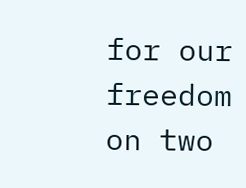for our freedom on two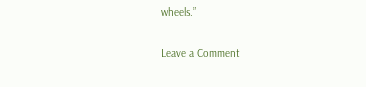wheels.”

Leave a Comment